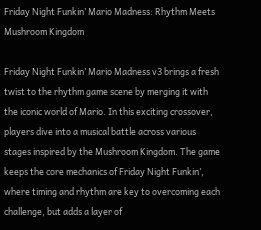Friday Night Funkin’ Mario Madness: Rhythm Meets Mushroom Kingdom

Friday Night Funkin’ Mario Madness v3 brings a fresh twist to the rhythm game scene by merging it with the iconic world of Mario. In this exciting crossover, players dive into a musical battle across various stages inspired by the Mushroom Kingdom. The game keeps the core mechanics of Friday Night Funkin’, where timing and rhythm are key to overcoming each challenge, but adds a layer of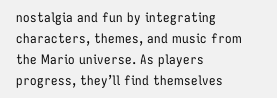nostalgia and fun by integrating characters, themes, and music from the Mario universe. As players progress, they’ll find themselves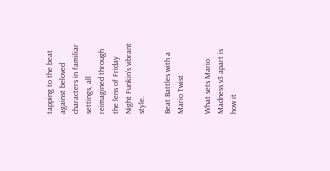tapping to the beat against beloved characters in familiar settings, all reimagined through the lens of Friday Night Funkin’s vibrant style.

Beat Battles with a Mario Twist

What sets Mario Madness v3 apart is how it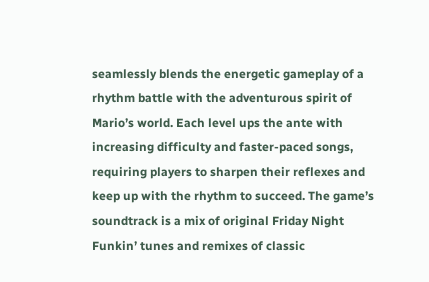seamlessly blends the energetic gameplay of a rhythm battle with the adventurous spirit of Mario’s world. Each level ups the ante with increasing difficulty and faster-paced songs, requiring players to sharpen their reflexes and keep up with the rhythm to succeed. The game’s soundtrack is a mix of original Friday Night Funkin’ tunes and remixes of classic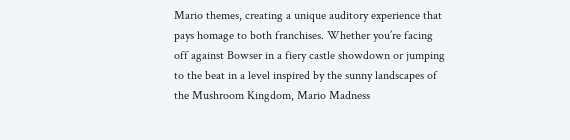Mario themes, creating a unique auditory experience that pays homage to both franchises. Whether you’re facing off against Bowser in a fiery castle showdown or jumping to the beat in a level inspired by the sunny landscapes of the Mushroom Kingdom, Mario Madness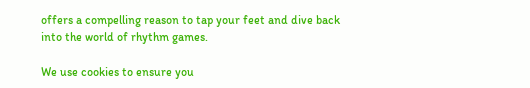offers a compelling reason to tap your feet and dive back into the world of rhythm games.

We use cookies to ensure you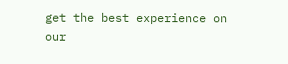get the best experience on our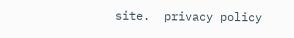site.  privacy policy